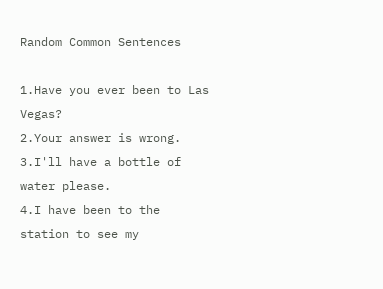Random Common Sentences

1.Have you ever been to Las Vegas?
2.Your answer is wrong.
3.I'll have a bottle of water please.
4.I have been to the station to see my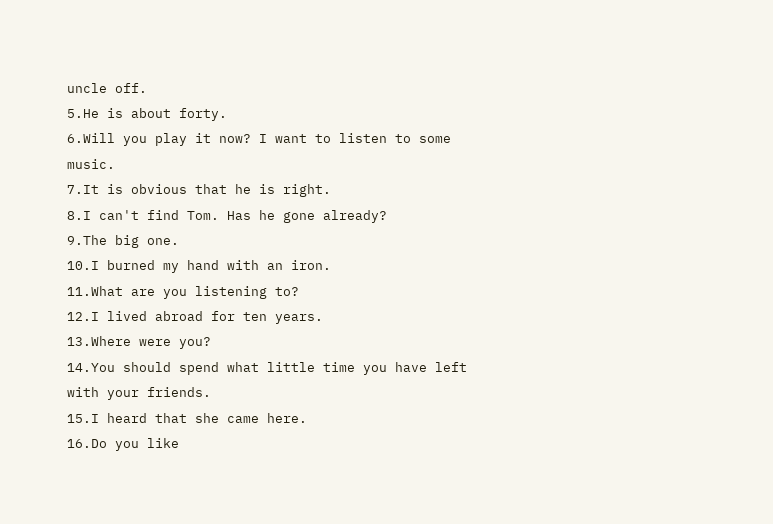uncle off.
5.He is about forty.
6.Will you play it now? I want to listen to some music.
7.It is obvious that he is right.
8.I can't find Tom. Has he gone already?
9.The big one.
10.I burned my hand with an iron.
11.What are you listening to?
12.I lived abroad for ten years.
13.Where were you?
14.You should spend what little time you have left with your friends.
15.I heard that she came here.
16.Do you like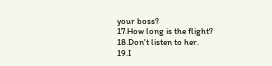your boss?
17.How long is the flight?
18.Don't listen to her.
19.I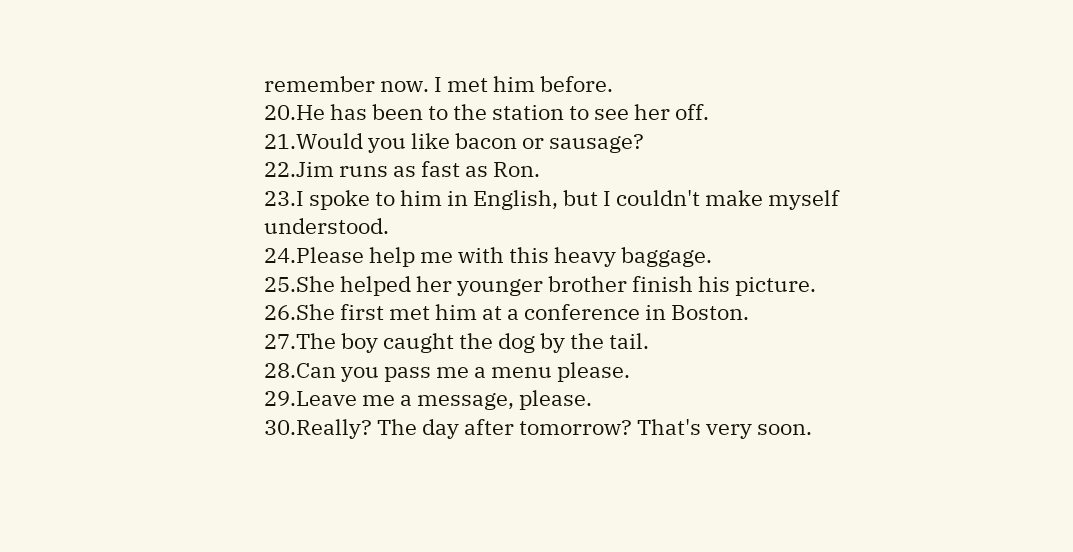remember now. I met him before.
20.He has been to the station to see her off.
21.Would you like bacon or sausage?
22.Jim runs as fast as Ron.
23.I spoke to him in English, but I couldn't make myself understood.
24.Please help me with this heavy baggage.
25.She helped her younger brother finish his picture.
26.She first met him at a conference in Boston.
27.The boy caught the dog by the tail.
28.Can you pass me a menu please.
29.Leave me a message, please.
30.Really? The day after tomorrow? That's very soon.